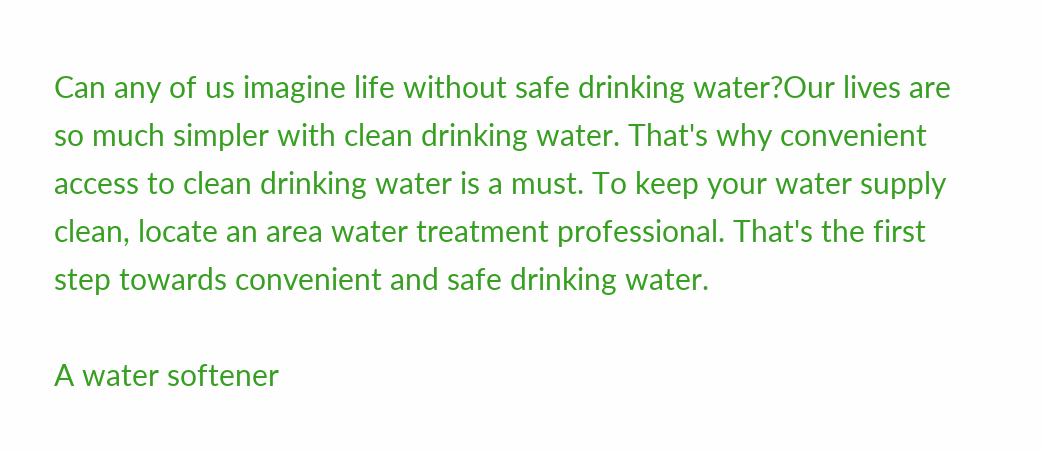Can any of us imagine life without safe drinking water?Our lives are so much simpler with clean drinking water. That's why convenient access to clean drinking water is a must. To keep your water supply clean, locate an area water treatment professional. That's the first step towards convenient and safe drinking water.

A water softener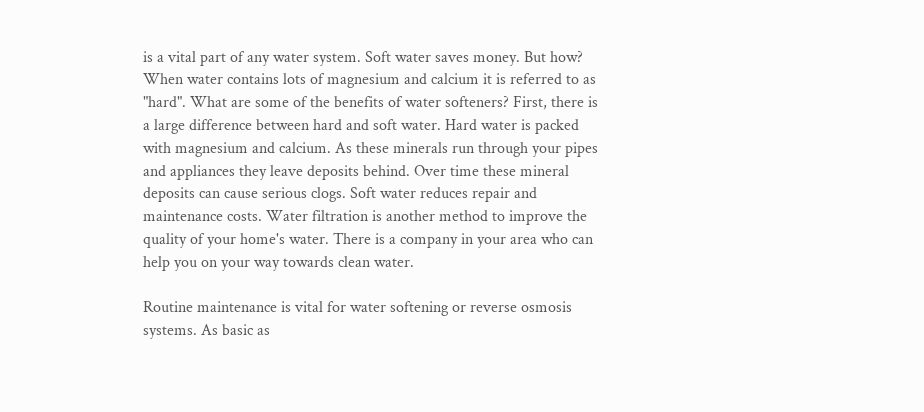is a vital part of any water system. Soft water saves money. But how? When water contains lots of magnesium and calcium it is referred to as "hard". What are some of the benefits of water softeners? First, there is a large difference between hard and soft water. Hard water is packed with magnesium and calcium. As these minerals run through your pipes and appliances they leave deposits behind. Over time these mineral deposits can cause serious clogs. Soft water reduces repair and maintenance costs. Water filtration is another method to improve the quality of your home's water. There is a company in your area who can help you on your way towards clean water.

Routine maintenance is vital for water softening or reverse osmosis systems. As basic as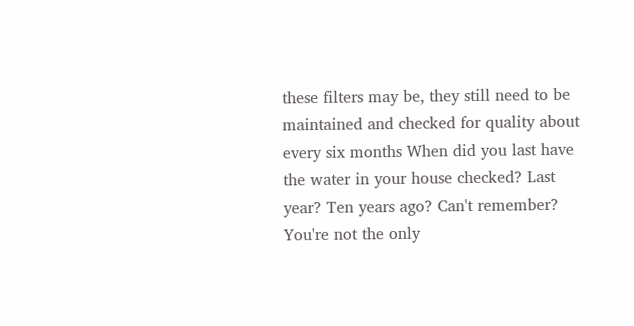these filters may be, they still need to be maintained and checked for quality about every six months When did you last have the water in your house checked? Last year? Ten years ago? Can't remember? You're not the only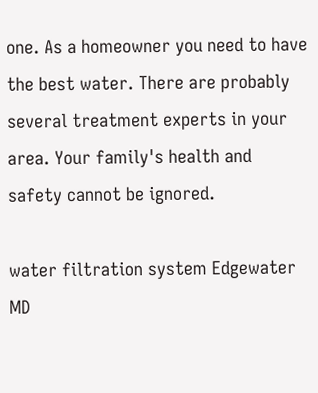one. As a homeowner you need to have the best water. There are probably several treatment experts in your area. Your family's health and safety cannot be ignored.

water filtration system Edgewater MD